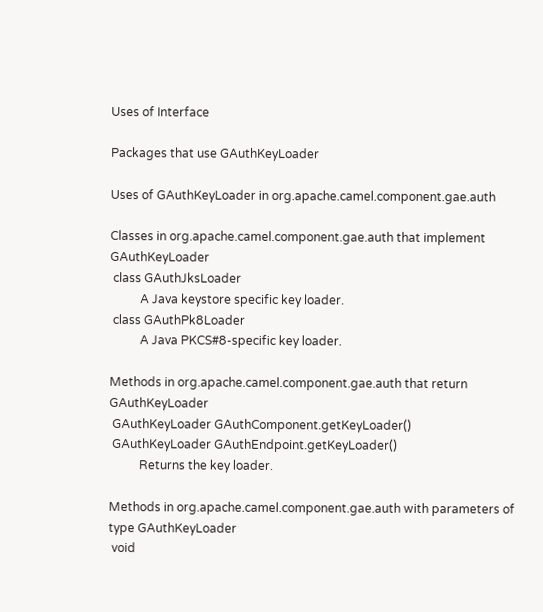Uses of Interface

Packages that use GAuthKeyLoader

Uses of GAuthKeyLoader in org.apache.camel.component.gae.auth

Classes in org.apache.camel.component.gae.auth that implement GAuthKeyLoader
 class GAuthJksLoader
          A Java keystore specific key loader.
 class GAuthPk8Loader
          A Java PKCS#8-specific key loader.

Methods in org.apache.camel.component.gae.auth that return GAuthKeyLoader
 GAuthKeyLoader GAuthComponent.getKeyLoader()
 GAuthKeyLoader GAuthEndpoint.getKeyLoader()
          Returns the key loader.

Methods in org.apache.camel.component.gae.auth with parameters of type GAuthKeyLoader
 void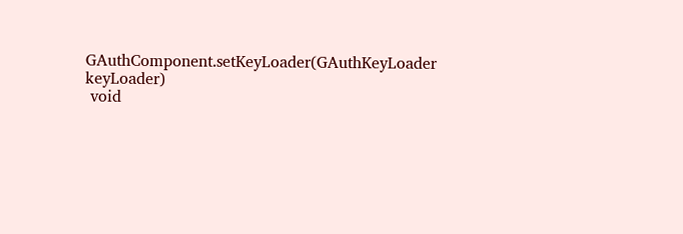GAuthComponent.setKeyLoader(GAuthKeyLoader keyLoader)
 void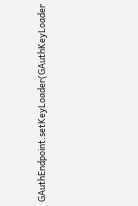GAuthEndpoint.setKeyLoader(GAuthKeyLoader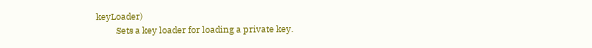keyLoader)
          Sets a key loader for loading a private key.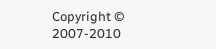Copyright © 2007-2010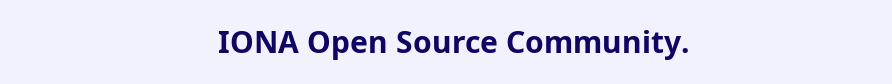IONA Open Source Community.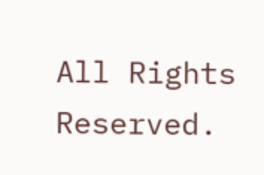All Rights Reserved.